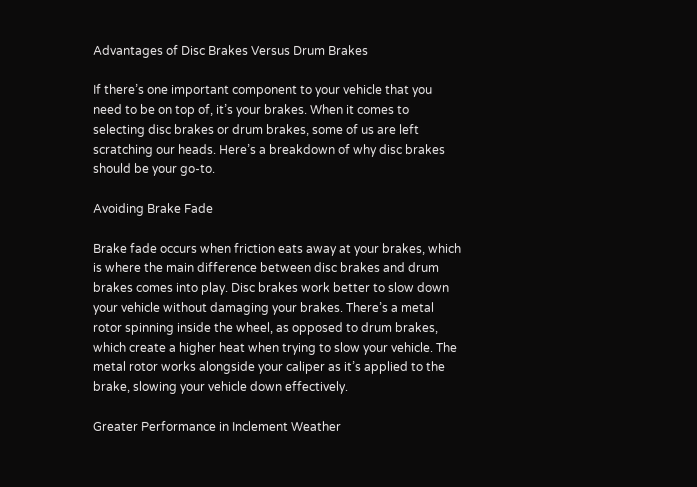Advantages of Disc Brakes Versus Drum Brakes

If there’s one important component to your vehicle that you need to be on top of, it’s your brakes. When it comes to selecting disc brakes or drum brakes, some of us are left scratching our heads. Here’s a breakdown of why disc brakes should be your go-to.

Avoiding Brake Fade

Brake fade occurs when friction eats away at your brakes, which is where the main difference between disc brakes and drum brakes comes into play. Disc brakes work better to slow down your vehicle without damaging your brakes. There’s a metal rotor spinning inside the wheel, as opposed to drum brakes, which create a higher heat when trying to slow your vehicle. The metal rotor works alongside your caliper as it’s applied to the brake, slowing your vehicle down effectively.

Greater Performance in Inclement Weather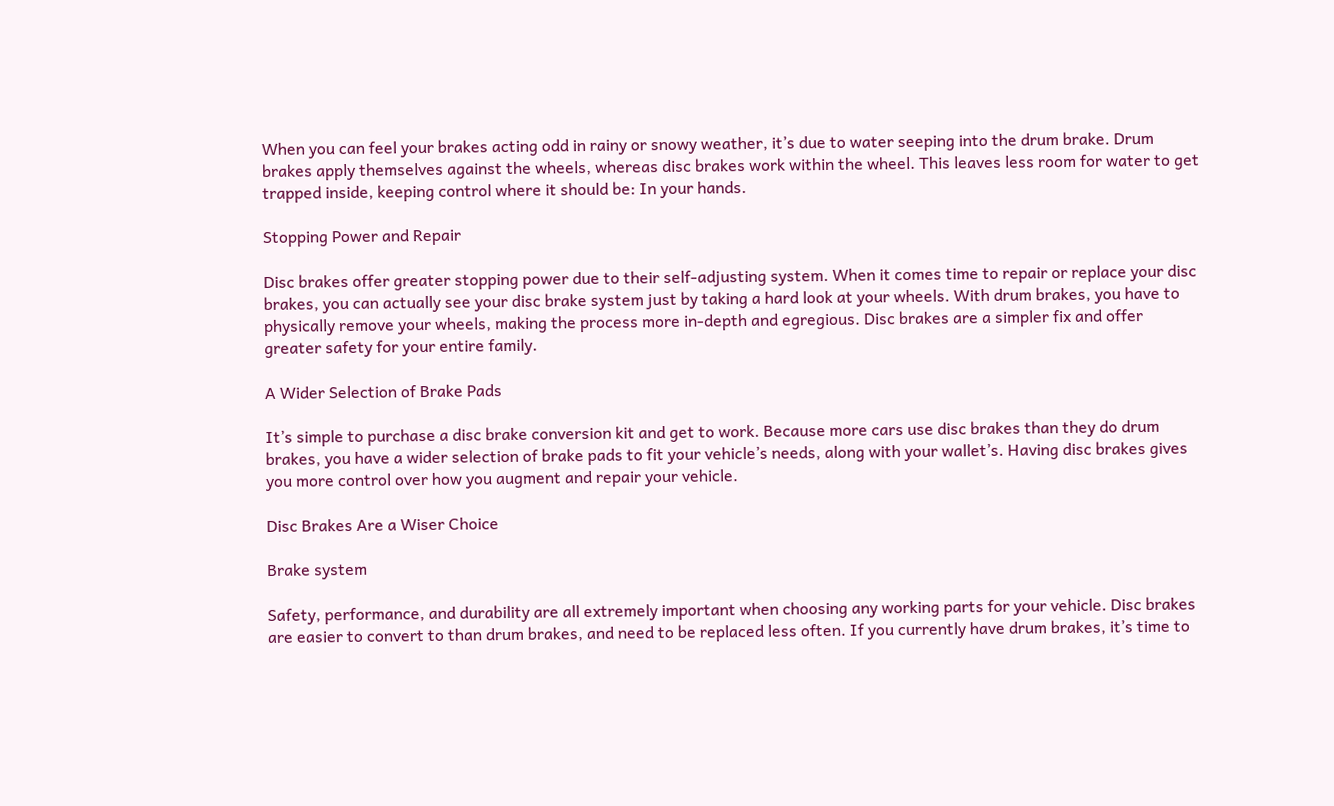When you can feel your brakes acting odd in rainy or snowy weather, it’s due to water seeping into the drum brake. Drum brakes apply themselves against the wheels, whereas disc brakes work within the wheel. This leaves less room for water to get trapped inside, keeping control where it should be: In your hands.

Stopping Power and Repair

Disc brakes offer greater stopping power due to their self-adjusting system. When it comes time to repair or replace your disc brakes, you can actually see your disc brake system just by taking a hard look at your wheels. With drum brakes, you have to physically remove your wheels, making the process more in-depth and egregious. Disc brakes are a simpler fix and offer greater safety for your entire family.

A Wider Selection of Brake Pads

It’s simple to purchase a disc brake conversion kit and get to work. Because more cars use disc brakes than they do drum brakes, you have a wider selection of brake pads to fit your vehicle’s needs, along with your wallet’s. Having disc brakes gives you more control over how you augment and repair your vehicle.

Disc Brakes Are a Wiser Choice

Brake system

Safety, performance, and durability are all extremely important when choosing any working parts for your vehicle. Disc brakes are easier to convert to than drum brakes, and need to be replaced less often. If you currently have drum brakes, it’s time to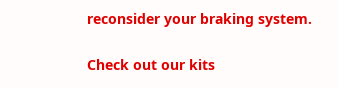reconsider your braking system.

Check out our kits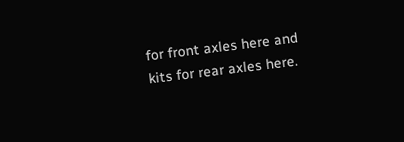for front axles here and kits for rear axles here.